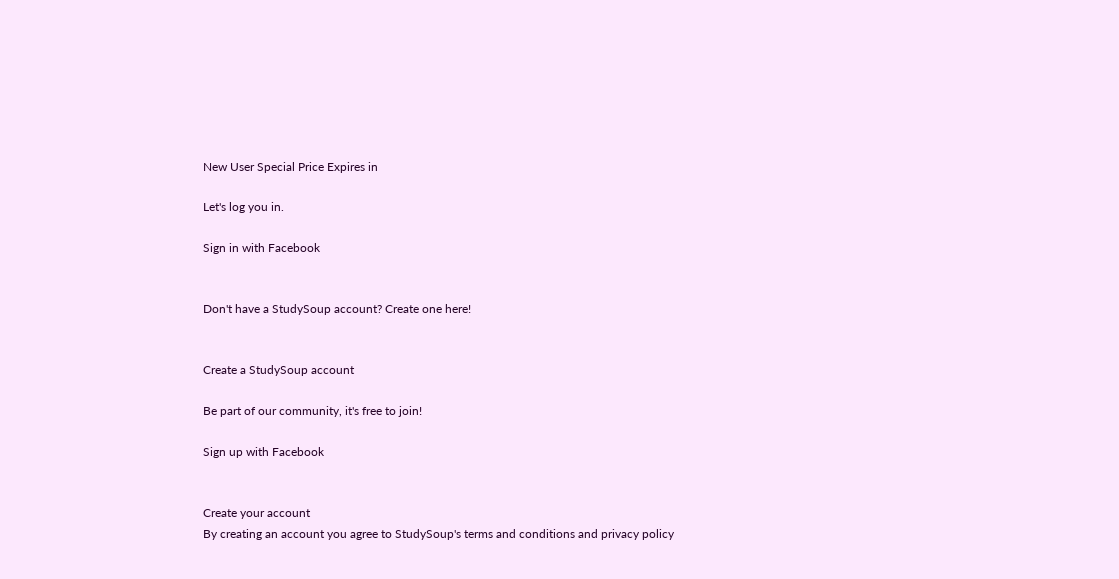New User Special Price Expires in

Let's log you in.

Sign in with Facebook


Don't have a StudySoup account? Create one here!


Create a StudySoup account

Be part of our community, it's free to join!

Sign up with Facebook


Create your account
By creating an account you agree to StudySoup's terms and conditions and privacy policy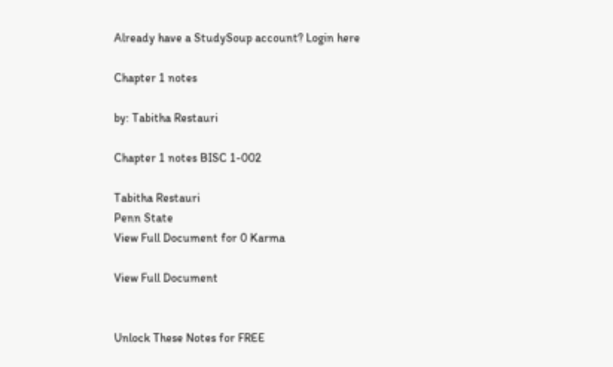Already have a StudySoup account? Login here

Chapter 1 notes

by: Tabitha Restauri

Chapter 1 notes BISC 1-002

Tabitha Restauri
Penn State
View Full Document for 0 Karma

View Full Document


Unlock These Notes for FREE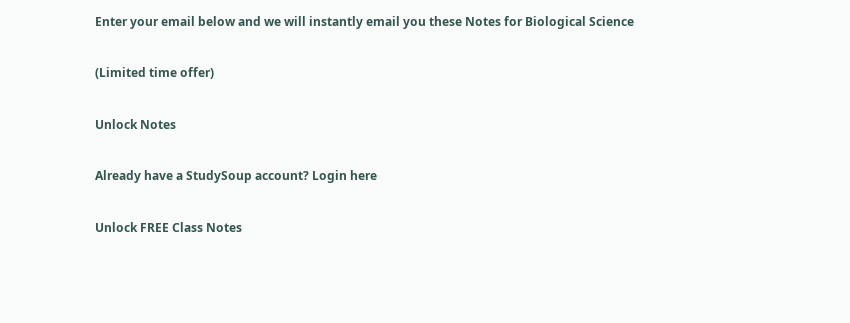Enter your email below and we will instantly email you these Notes for Biological Science

(Limited time offer)

Unlock Notes

Already have a StudySoup account? Login here

Unlock FREE Class Notes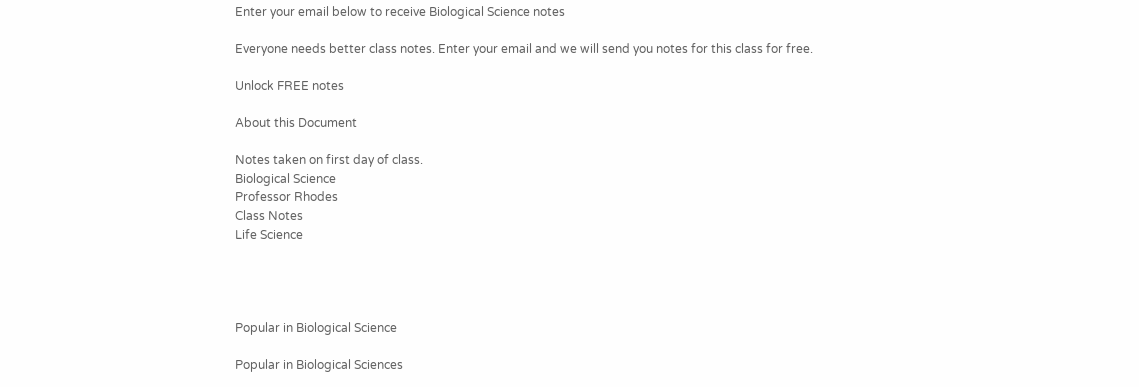Enter your email below to receive Biological Science notes

Everyone needs better class notes. Enter your email and we will send you notes for this class for free.

Unlock FREE notes

About this Document

Notes taken on first day of class.
Biological Science
Professor Rhodes
Class Notes
Life Science




Popular in Biological Science

Popular in Biological Sciences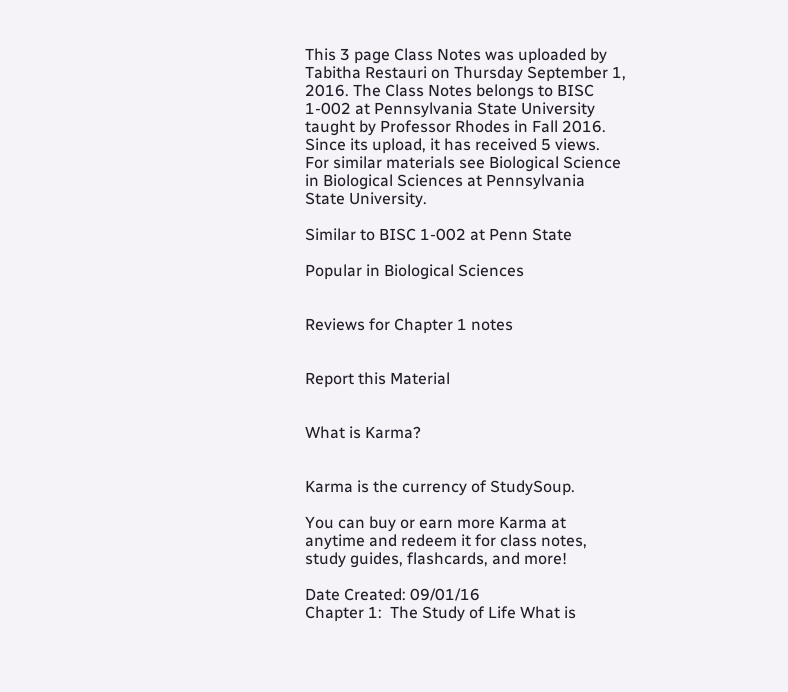This 3 page Class Notes was uploaded by Tabitha Restauri on Thursday September 1, 2016. The Class Notes belongs to BISC 1-002 at Pennsylvania State University taught by Professor Rhodes in Fall 2016. Since its upload, it has received 5 views. For similar materials see Biological Science in Biological Sciences at Pennsylvania State University.

Similar to BISC 1-002 at Penn State

Popular in Biological Sciences


Reviews for Chapter 1 notes


Report this Material


What is Karma?


Karma is the currency of StudySoup.

You can buy or earn more Karma at anytime and redeem it for class notes, study guides, flashcards, and more!

Date Created: 09/01/16
Chapter 1:  The Study of Life What is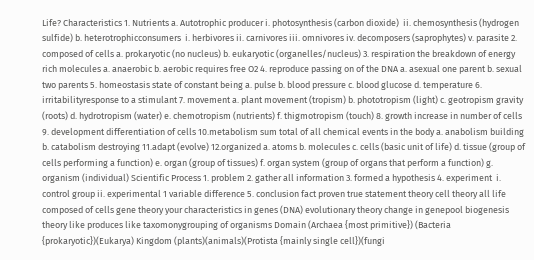Life? Characteristics 1. Nutrients a. Autotrophic producer i. photosynthesis (carbon dioxide)  ii. chemosynthesis (hydrogen sulfide) b. heterotrophicconsumers  i. herbivores ii. carnivores iii. omnivores iv. decomposers (saprophytes) v. parasite 2. composed of cells a. prokaryotic (no nucleus) b. eukaryotic (organelles/nucleus) 3. respiration the breakdown of energy rich molecules a. anaerobic b. aerobic requires free O2 4. reproduce passing on of the DNA a. asexual one parent b. sexual two parents 5. homeostasis state of constant being a. pulse b. blood pressure c. blood glucose d. temperature 6. irritabilityresponse to a stimulant 7. movement a. plant movement (tropism) b. phototropism (light) c. geotropism gravity (roots) d. hydrotropism (water) e. chemotropism (nutrients) f. thigmotropism (touch) 8. growth increase in number of cells 9. development differentiation of cells 10.metabolism sum total of all chemical events in the body a. anabolism building b. catabolism destroying 11.adapt (evolve) 12.organized a. atoms b. molecules c. cells (basic unit of life) d. tissue (group of cells performing a function) e. organ (group of tissues) f. organ system (group of organs that perform a function) g. organism (individual) Scientific Process 1. problem 2. gather all information 3. formed a hypothesis 4. experiment  i. control group ii. experimental 1 variable difference 5. conclusion fact proven true statement theory cell theory all life composed of cells gene theory your characteristics in genes (DNA) evolutionary theory change in genepool biogenesis theory like produces like taxomonygrouping of organisms Domain (Archaea {most primitive}) (Bacteria {prokaryotic})(Eukarya) Kingdom (plants)(animals)(Protista {mainly single cell})(fungi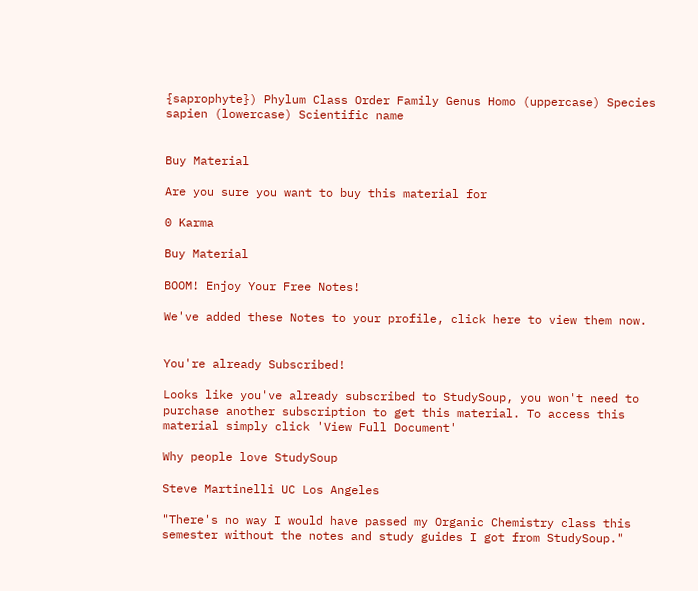{saprophyte}) Phylum Class Order Family Genus Homo (uppercase) Species sapien (lowercase) Scientific name


Buy Material

Are you sure you want to buy this material for

0 Karma

Buy Material

BOOM! Enjoy Your Free Notes!

We've added these Notes to your profile, click here to view them now.


You're already Subscribed!

Looks like you've already subscribed to StudySoup, you won't need to purchase another subscription to get this material. To access this material simply click 'View Full Document'

Why people love StudySoup

Steve Martinelli UC Los Angeles

"There's no way I would have passed my Organic Chemistry class this semester without the notes and study guides I got from StudySoup."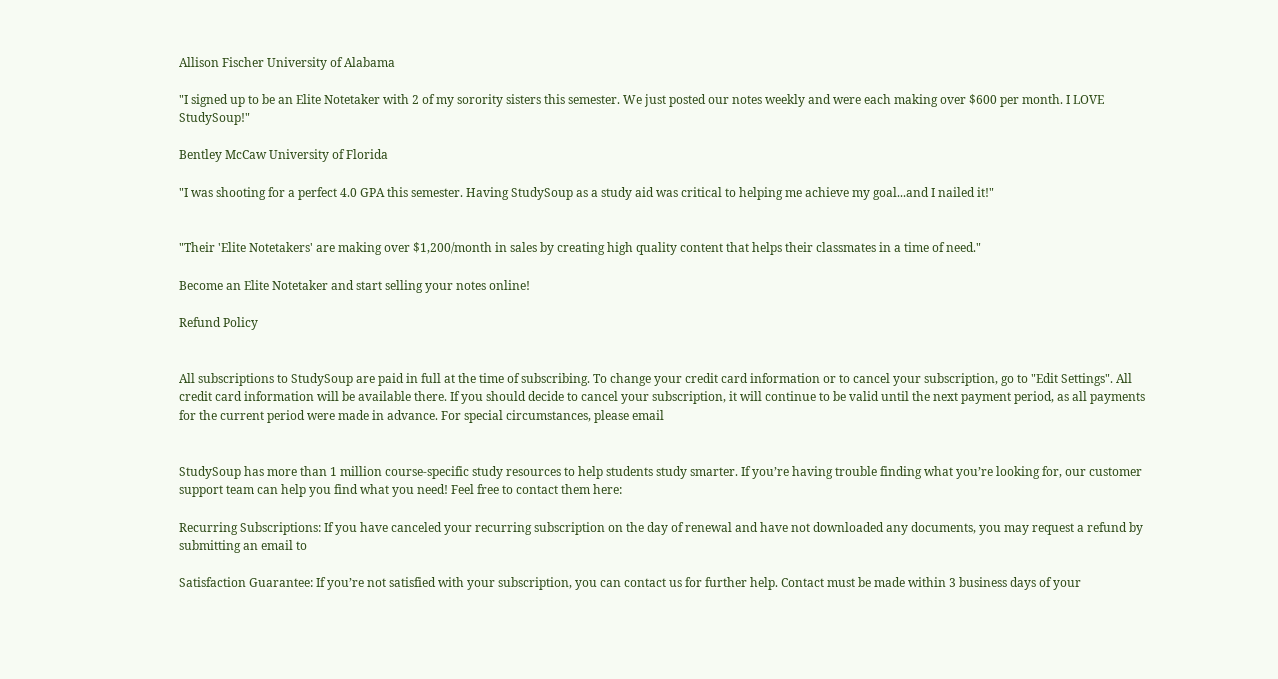Allison Fischer University of Alabama

"I signed up to be an Elite Notetaker with 2 of my sorority sisters this semester. We just posted our notes weekly and were each making over $600 per month. I LOVE StudySoup!"

Bentley McCaw University of Florida

"I was shooting for a perfect 4.0 GPA this semester. Having StudySoup as a study aid was critical to helping me achieve my goal...and I nailed it!"


"Their 'Elite Notetakers' are making over $1,200/month in sales by creating high quality content that helps their classmates in a time of need."

Become an Elite Notetaker and start selling your notes online!

Refund Policy


All subscriptions to StudySoup are paid in full at the time of subscribing. To change your credit card information or to cancel your subscription, go to "Edit Settings". All credit card information will be available there. If you should decide to cancel your subscription, it will continue to be valid until the next payment period, as all payments for the current period were made in advance. For special circumstances, please email


StudySoup has more than 1 million course-specific study resources to help students study smarter. If you’re having trouble finding what you’re looking for, our customer support team can help you find what you need! Feel free to contact them here:

Recurring Subscriptions: If you have canceled your recurring subscription on the day of renewal and have not downloaded any documents, you may request a refund by submitting an email to

Satisfaction Guarantee: If you’re not satisfied with your subscription, you can contact us for further help. Contact must be made within 3 business days of your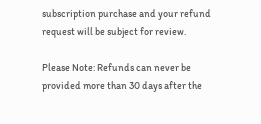subscription purchase and your refund request will be subject for review.

Please Note: Refunds can never be provided more than 30 days after the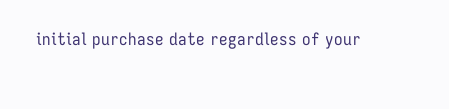initial purchase date regardless of your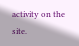activity on the site.